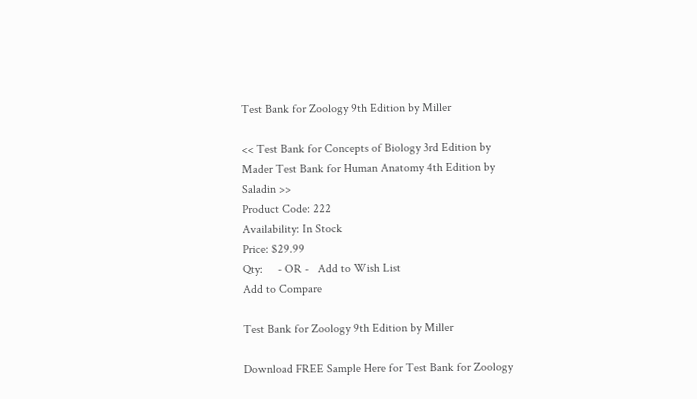Test Bank for Zoology 9th Edition by Miller

<< Test Bank for Concepts of Biology 3rd Edition by Mader Test Bank for Human Anatomy 4th Edition by Saladin >>
Product Code: 222
Availability: In Stock
Price: $29.99
Qty:     - OR -   Add to Wish List
Add to Compare

Test Bank for Zoology 9th Edition by Miller

Download FREE Sample Here for Test Bank for Zoology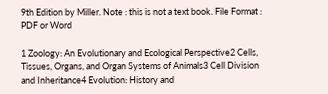9th Edition by Miller. Note : this is not a text book. File Format : PDF or Word

1 Zoology: An Evolutionary and Ecological Perspective2 Cells, Tissues, Organs, and Organ Systems of Animals3 Cell Division and Inheritance4 Evolution: History and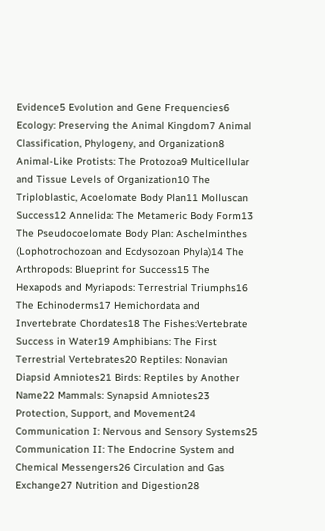Evidence5 Evolution and Gene Frequencies6 Ecology: Preserving the Animal Kingdom7 Animal Classification, Phylogeny, and Organization8 Animal-Like Protists: The Protozoa9 Multicellular and Tissue Levels of Organization10 The Triploblastic, Acoelomate Body Plan11 Molluscan Success12 Annelida: The Metameric Body Form13 The Pseudocoelomate Body Plan: Aschelminthes (Lophotrochozoan and Ecdysozoan Phyla)14 The Arthropods: Blueprint for Success15 The Hexapods and Myriapods: Terrestrial Triumphs16 The Echinoderms17 Hemichordata and Invertebrate Chordates18 The Fishes:Vertebrate Success in Water19 Amphibians: The First Terrestrial Vertebrates20 Reptiles: Nonavian Diapsid Amniotes21 Birds: Reptiles by Another Name22 Mammals: Synapsid Amniotes23 Protection, Support, and Movement24 Communication I: Nervous and Sensory Systems25 Communication II: The Endocrine System and Chemical Messengers26 Circulation and Gas Exchange27 Nutrition and Digestion28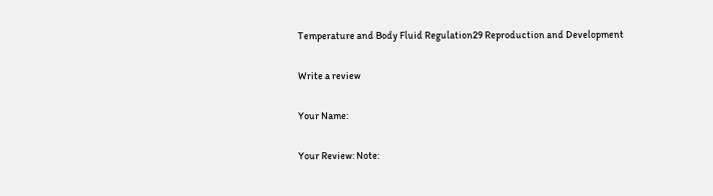Temperature and Body Fluid Regulation29 Reproduction and Development

Write a review

Your Name:

Your Review: Note: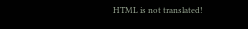HTML is not translated!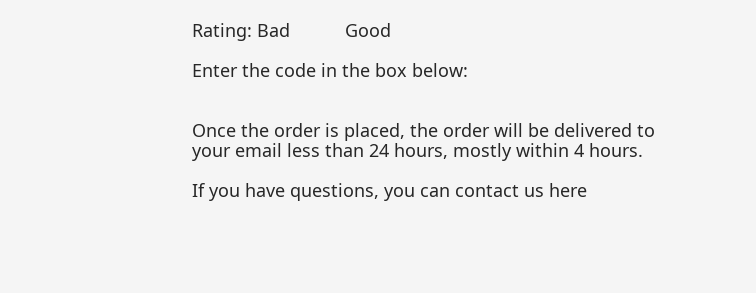Rating: Bad           Good

Enter the code in the box below:


Once the order is placed, the order will be delivered to your email less than 24 hours, mostly within 4 hours.

If you have questions, you can contact us here